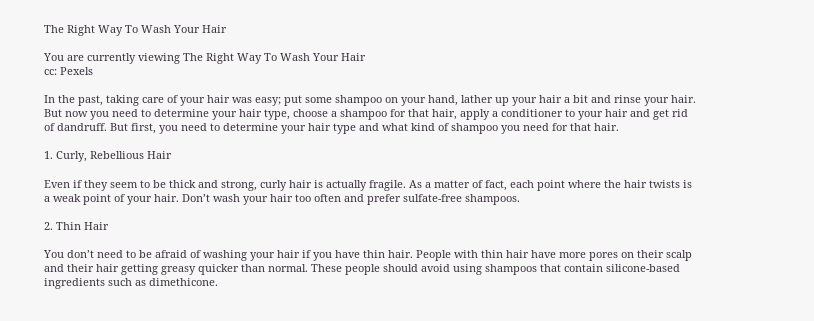The Right Way To Wash Your Hair

You are currently viewing The Right Way To Wash Your Hair
cc: Pexels

In the past, taking care of your hair was easy; put some shampoo on your hand, lather up your hair a bit and rinse your hair. But now you need to determine your hair type, choose a shampoo for that hair, apply a conditioner to your hair and get rid of dandruff. But first, you need to determine your hair type and what kind of shampoo you need for that hair.

1. Curly, Rebellious Hair

Even if they seem to be thick and strong, curly hair is actually fragile. As a matter of fact, each point where the hair twists is a weak point of your hair. Don’t wash your hair too often and prefer sulfate-free shampoos.

2. Thin Hair

You don’t need to be afraid of washing your hair if you have thin hair. People with thin hair have more pores on their scalp and their hair getting greasy quicker than normal. These people should avoid using shampoos that contain silicone-based ingredients such as dimethicone.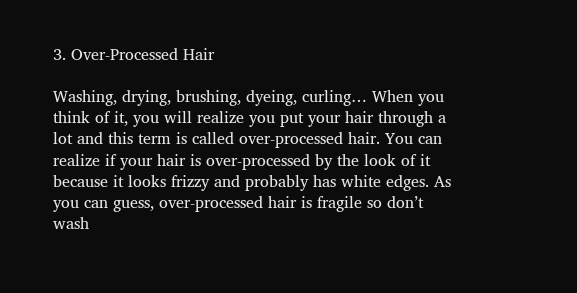3. Over-Processed Hair

Washing, drying, brushing, dyeing, curling… When you think of it, you will realize you put your hair through a lot and this term is called over-processed hair. You can realize if your hair is over-processed by the look of it because it looks frizzy and probably has white edges. As you can guess, over-processed hair is fragile so don’t wash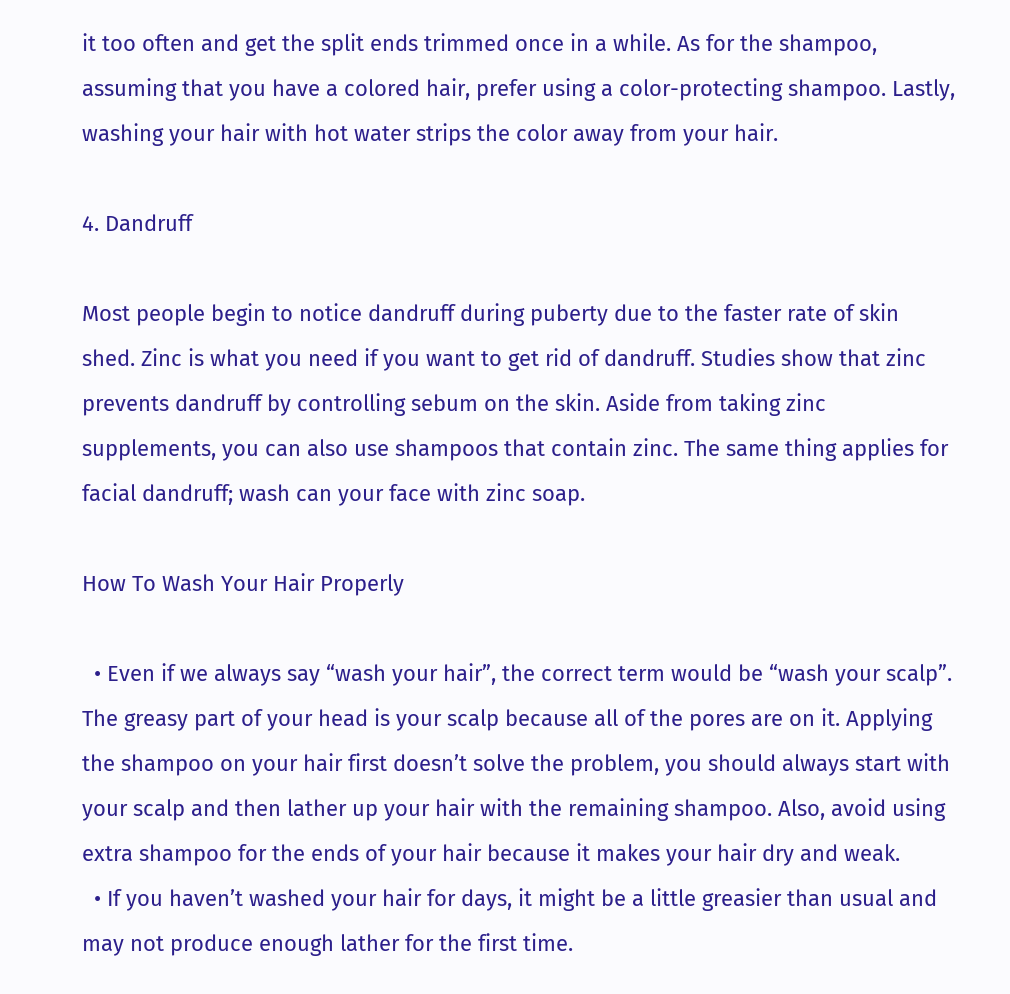it too often and get the split ends trimmed once in a while. As for the shampoo, assuming that you have a colored hair, prefer using a color-protecting shampoo. Lastly, washing your hair with hot water strips the color away from your hair.

4. Dandruff

Most people begin to notice dandruff during puberty due to the faster rate of skin shed. Zinc is what you need if you want to get rid of dandruff. Studies show that zinc prevents dandruff by controlling sebum on the skin. Aside from taking zinc supplements, you can also use shampoos that contain zinc. The same thing applies for facial dandruff; wash can your face with zinc soap.

How To Wash Your Hair Properly

  • Even if we always say “wash your hair”, the correct term would be “wash your scalp”. The greasy part of your head is your scalp because all of the pores are on it. Applying the shampoo on your hair first doesn’t solve the problem, you should always start with your scalp and then lather up your hair with the remaining shampoo. Also, avoid using extra shampoo for the ends of your hair because it makes your hair dry and weak.
  • If you haven’t washed your hair for days, it might be a little greasier than usual and may not produce enough lather for the first time.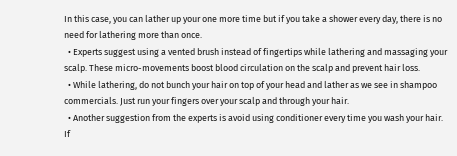In this case, you can lather up your one more time but if you take a shower every day, there is no need for lathering more than once.
  • Experts suggest using a vented brush instead of fingertips while lathering and massaging your scalp. These micro-movements boost blood circulation on the scalp and prevent hair loss.
  • While lathering, do not bunch your hair on top of your head and lather as we see in shampoo commercials. Just run your fingers over your scalp and through your hair.
  • Another suggestion from the experts is avoid using conditioner every time you wash your hair. If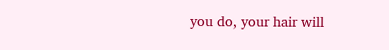you do, your hair will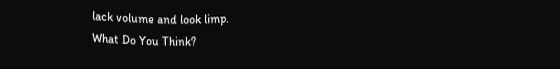lack volume and look limp.
What Do You Think?